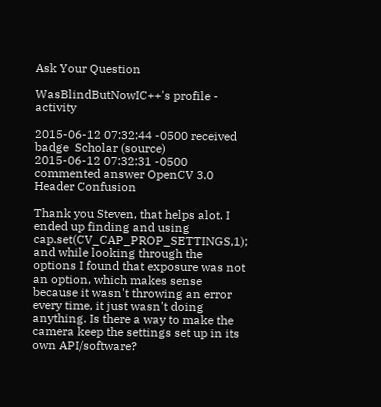Ask Your Question

WasBlindButNowIC++'s profile - activity

2015-06-12 07:32:44 -0500 received badge  Scholar (source)
2015-06-12 07:32:31 -0500 commented answer OpenCV 3.0 Header Confusion

Thank you Steven, that helps alot. I ended up finding and using cap.set(CV_CAP_PROP_SETTINGS,1); and while looking through the options I found that exposure was not an option, which makes sense because it wasn't throwing an error every time, it just wasn't doing anything. Is there a way to make the camera keep the settings set up in its own API/software?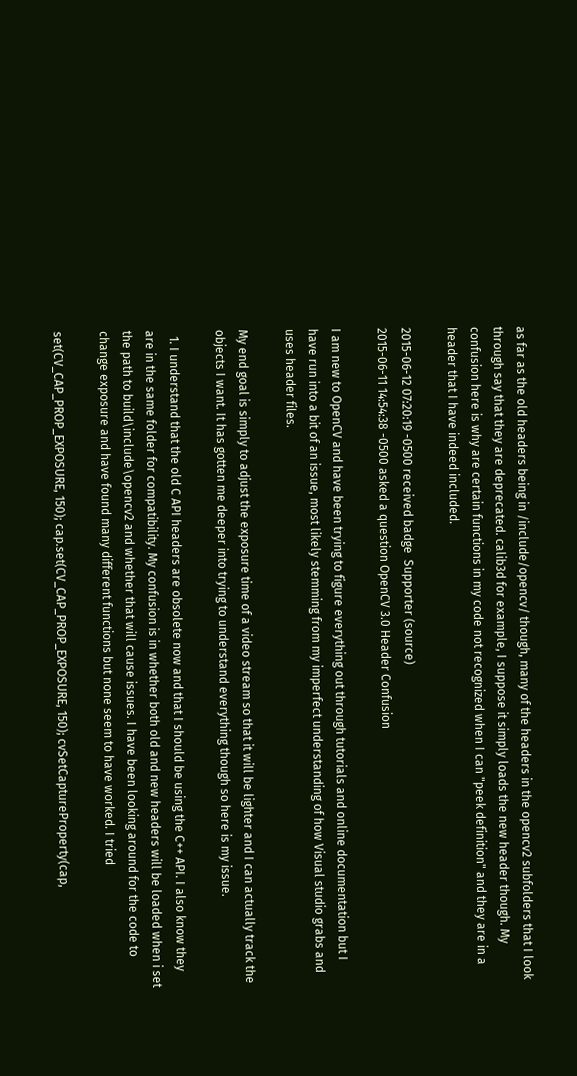as far as the old headers being in /include/opencv/ though, many of the headers in the opencv2 subfolders that I look through say that they are deprecated. calib3d for example, I suppose it simply loads the new header though. My confusion here is why are certain functions in my code not recognized when I can "peek definition" and they are in a header that I have indeed included.

2015-06-12 07:20:19 -0500 received badge  Supporter (source)
2015-06-11 14:54:38 -0500 asked a question OpenCV 3.0 Header Confusion

I am new to OpenCV and have been trying to figure everything out through tutorials and online documentation but I have run into a bit of an issue, most likely stemming from my imperfect understanding of how Visual studio grabs and uses header files.

My end goal is simply to adjust the exposure time of a video stream so that it will be lighter and I can actually track the objects I want. It has gotten me deeper into trying to understand everything though so here is my issue.

  1. I understand that the old C API headers are obsolete now and that I should be using the C++ API. I also know they are in the same folder for compatibility. My confusion is in whether both old and new headers will be loaded when i set the path to build\include\opencv2 and whether that will cause issues. I have been looking around for the code to change exposure and have found many different functions but none seem to have worked. I tried

set(CV_CAP_PROP_EXPOSURE, 150); cap.set(CV_CAP_PROP_EXPOSURE, 150); cvSetCaptureProperty(cap,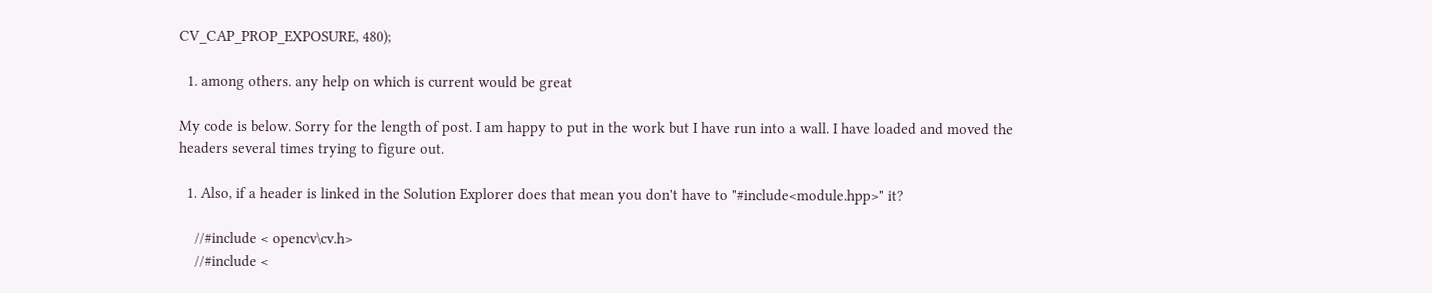CV_CAP_PROP_EXPOSURE, 480);

  1. among others. any help on which is current would be great

My code is below. Sorry for the length of post. I am happy to put in the work but I have run into a wall. I have loaded and moved the headers several times trying to figure out.

  1. Also, if a header is linked in the Solution Explorer does that mean you don't have to "#include<module.hpp>" it?

    //#include < opencv\cv.h>
    //#include <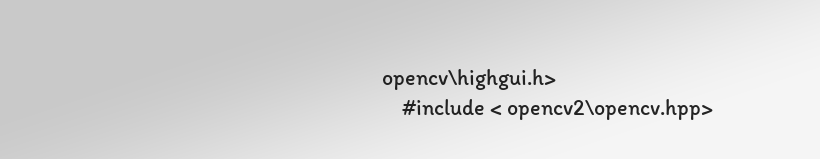opencv\highgui.h>
    #include < opencv2\opencv.hpp>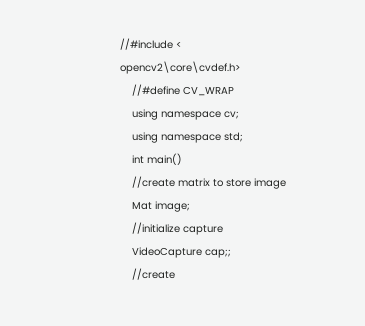//#include < opencv2\core\cvdef.h>
    //#define CV_WRAP
    using namespace cv;
    using namespace std;
    int main()
    //create matrix to store image
    Mat image;
    //initialize capture
    VideoCapture cap;;
    //create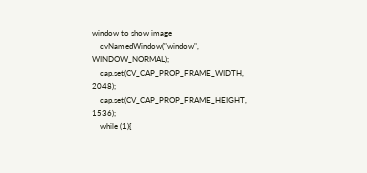window to show image
    cvNamedWindow("window", WINDOW_NORMAL);
    cap.set(CV_CAP_PROP_FRAME_WIDTH, 2048);
    cap.set(CV_CAP_PROP_FRAME_HEIGHT, 1536);
    while (1){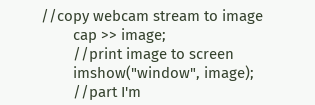//copy webcam stream to image
        cap >> image;
        //print image to screen
        imshow("window", image);
        //part I'm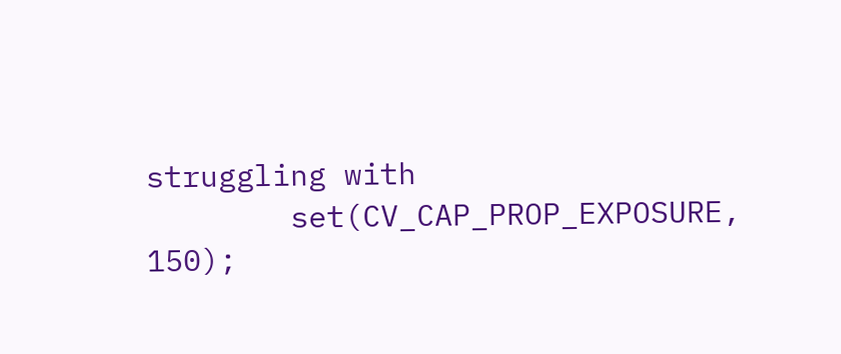struggling with
        set(CV_CAP_PROP_EXPOSURE, 150);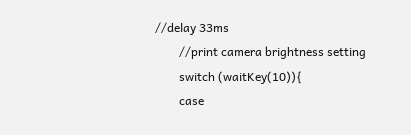//delay 33ms
        //print camera brightness setting
        switch (waitKey(10)){
        case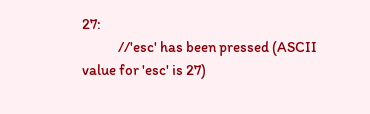27:
            //'esc' has been pressed (ASCII value for 'esc' is 27)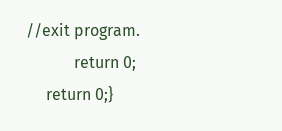//exit program.
            return 0;
     return 0;}